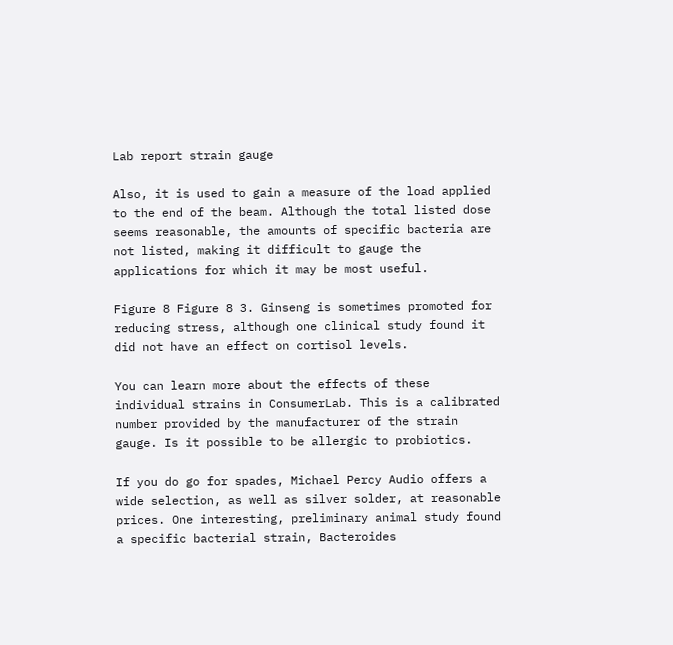Lab report strain gauge

Also, it is used to gain a measure of the load applied to the end of the beam. Although the total listed dose seems reasonable, the amounts of specific bacteria are not listed, making it difficult to gauge the applications for which it may be most useful.

Figure 8 Figure 8 3. Ginseng is sometimes promoted for reducing stress, although one clinical study found it did not have an effect on cortisol levels.

You can learn more about the effects of these individual strains in ConsumerLab. This is a calibrated number provided by the manufacturer of the strain gauge. Is it possible to be allergic to probiotics.

If you do go for spades, Michael Percy Audio offers a wide selection, as well as silver solder, at reasonable prices. One interesting, preliminary animal study found a specific bacterial strain, Bacteroides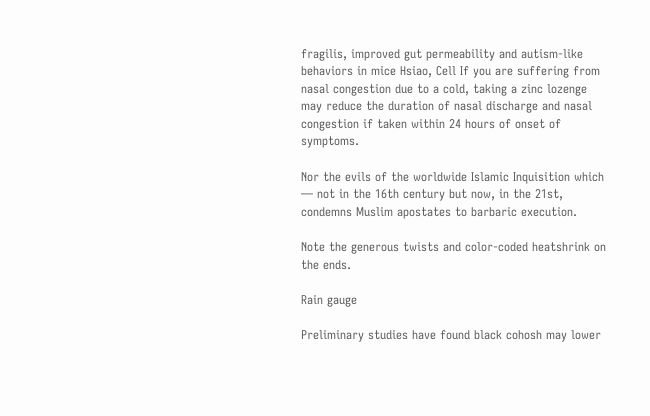fragilis, improved gut permeability and autism-like behaviors in mice Hsiao, Cell If you are suffering from nasal congestion due to a cold, taking a zinc lozenge may reduce the duration of nasal discharge and nasal congestion if taken within 24 hours of onset of symptoms.

Nor the evils of the worldwide Islamic Inquisition which — not in the 16th century but now, in the 21st, condemns Muslim apostates to barbaric execution.

Note the generous twists and color-coded heatshrink on the ends.

Rain gauge

Preliminary studies have found black cohosh may lower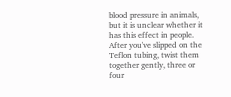blood pressure in animals, but it is unclear whether it has this effect in people. After you've slipped on the Teflon tubing, twist them together gently, three or four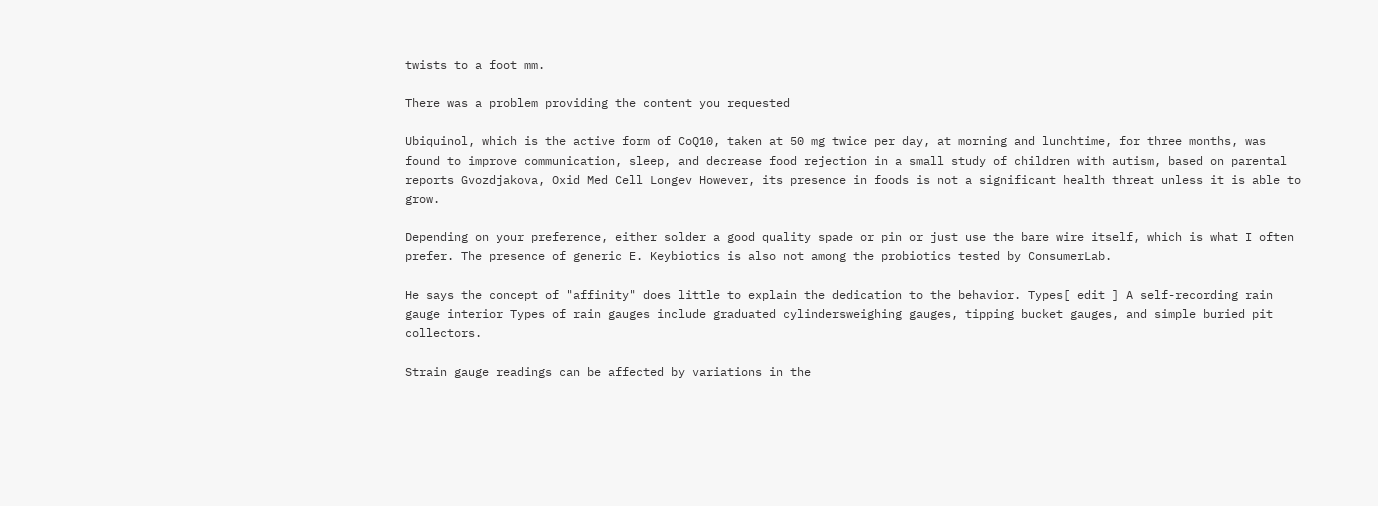twists to a foot mm.

There was a problem providing the content you requested

Ubiquinol, which is the active form of CoQ10, taken at 50 mg twice per day, at morning and lunchtime, for three months, was found to improve communication, sleep, and decrease food rejection in a small study of children with autism, based on parental reports Gvozdjakova, Oxid Med Cell Longev However, its presence in foods is not a significant health threat unless it is able to grow.

Depending on your preference, either solder a good quality spade or pin or just use the bare wire itself, which is what I often prefer. The presence of generic E. Keybiotics is also not among the probiotics tested by ConsumerLab.

He says the concept of "affinity" does little to explain the dedication to the behavior. Types[ edit ] A self-recording rain gauge interior Types of rain gauges include graduated cylindersweighing gauges, tipping bucket gauges, and simple buried pit collectors.

Strain gauge readings can be affected by variations in the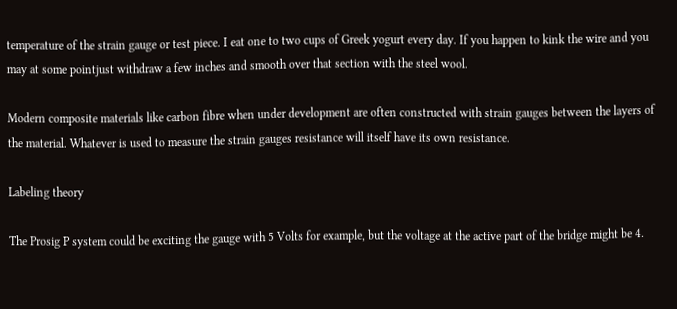temperature of the strain gauge or test piece. I eat one to two cups of Greek yogurt every day. If you happen to kink the wire and you may at some pointjust withdraw a few inches and smooth over that section with the steel wool.

Modern composite materials like carbon fibre when under development are often constructed with strain gauges between the layers of the material. Whatever is used to measure the strain gauges resistance will itself have its own resistance.

Labeling theory

The Prosig P system could be exciting the gauge with 5 Volts for example, but the voltage at the active part of the bridge might be 4.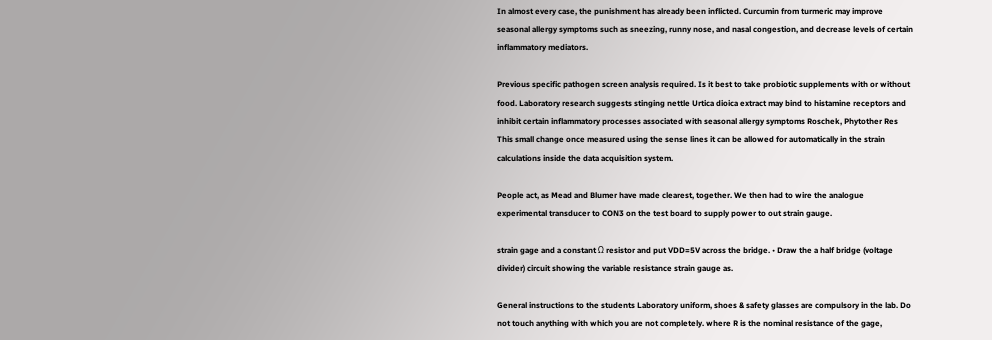In almost every case, the punishment has already been inflicted. Curcumin from turmeric may improve seasonal allergy symptoms such as sneezing, runny nose, and nasal congestion, and decrease levels of certain inflammatory mediators.

Previous specific pathogen screen analysis required. Is it best to take probiotic supplements with or without food. Laboratory research suggests stinging nettle Urtica dioica extract may bind to histamine receptors and inhibit certain inflammatory processes associated with seasonal allergy symptoms Roschek, Phytother Res This small change once measured using the sense lines it can be allowed for automatically in the strain calculations inside the data acquisition system.

People act, as Mead and Blumer have made clearest, together. We then had to wire the analogue experimental transducer to CON3 on the test board to supply power to out strain gauge.

strain gage and a constant Ω resistor and put VDD=5V across the bridge. • Draw the a half bridge (voltage divider) circuit showing the variable resistance strain gauge as.

General instructions to the students Laboratory uniform, shoes & safety glasses are compulsory in the lab. Do not touch anything with which you are not completely. where R is the nominal resistance of the gage,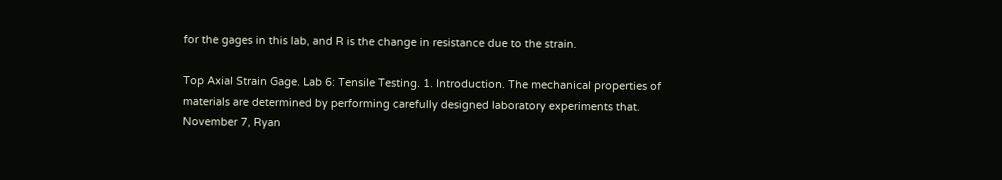for the gages in this lab, and R is the change in resistance due to the strain.

Top Axial Strain Gage. Lab 6: Tensile Testing. 1. Introduction. The mechanical properties of materials are determined by performing carefully designed laboratory experiments that. November 7, Ryan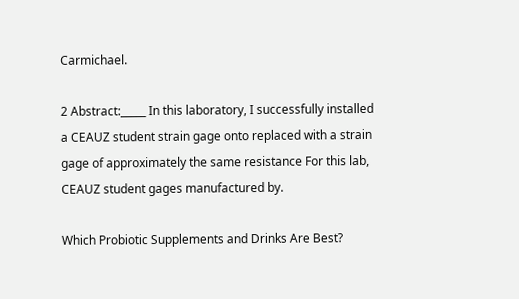Carmichael.

2 Abstract:_____ In this laboratory, I successfully installed a CEAUZ student strain gage onto replaced with a strain gage of approximately the same resistance For this lab, CEAUZ student gages manufactured by.

Which Probiotic Supplements and Drinks Are Best?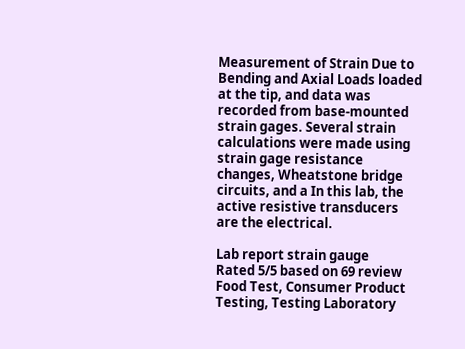Measurement of Strain Due to Bending and Axial Loads loaded at the tip, and data was recorded from base-mounted strain gages. Several strain calculations were made using strain gage resistance changes, Wheatstone bridge circuits, and a In this lab, the active resistive transducers are the electrical.

Lab report strain gauge
Rated 5/5 based on 69 review
Food Test, Consumer Product Testing, Testing Laboratory